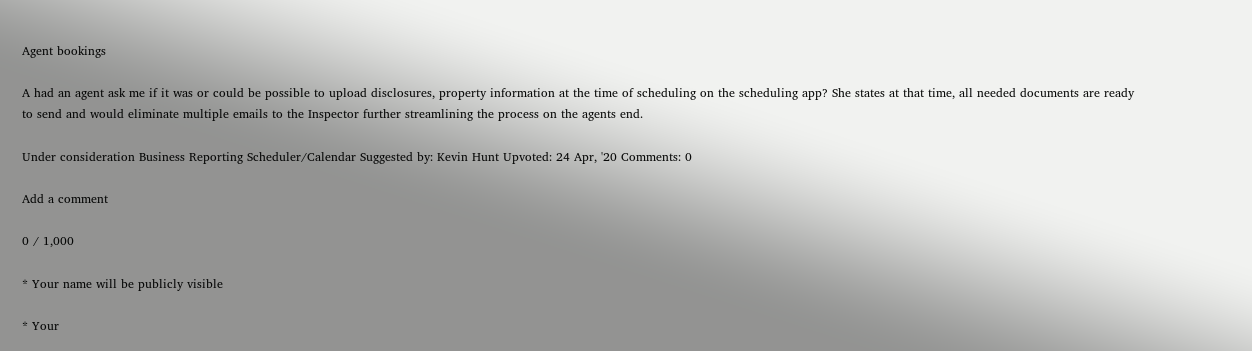Agent bookings

A had an agent ask me if it was or could be possible to upload disclosures, property information at the time of scheduling on the scheduling app? She states at that time, all needed documents are ready to send and would eliminate multiple emails to the Inspector further streamlining the process on the agents end.

Under consideration Business Reporting Scheduler/Calendar Suggested by: Kevin Hunt Upvoted: 24 Apr, '20 Comments: 0

Add a comment

0 / 1,000

* Your name will be publicly visible

* Your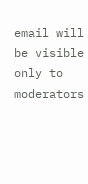email will be visible only to moderators